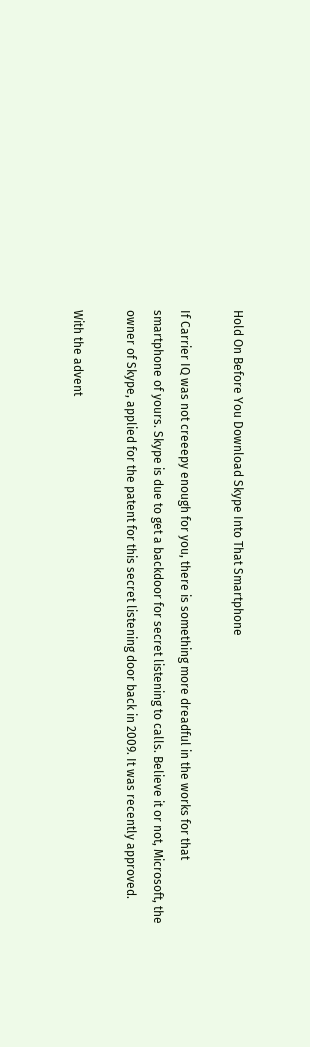Hold On Before You Download Skype Into That Smartphone

If Carrier IQ was not creeepy enough for you, there is something more dreadful in the works for that smartphone of yours. Skype is due to get a backdoor for secret listening to calls. Believe it or not, Microsoft, the owner of Skype, applied for the patent for this secret listening door back in 2009. It was recently approved.

With the advent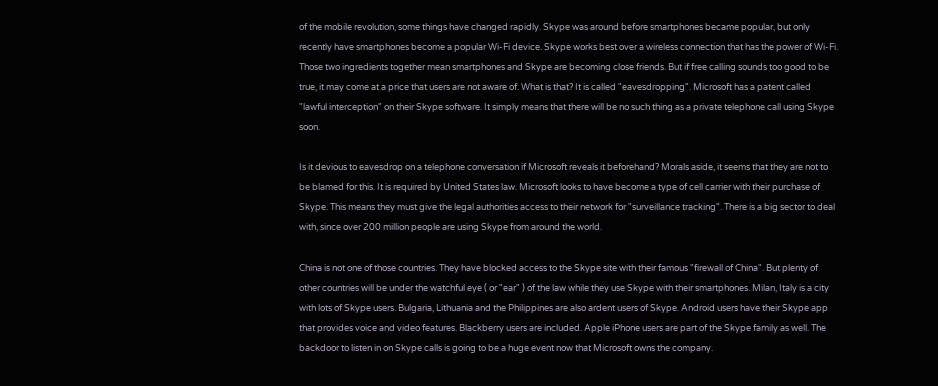of the mobile revolution, some things have changed rapidly. Skype was around before smartphones became popular, but only recently have smartphones become a popular Wi-Fi device. Skype works best over a wireless connection that has the power of Wi-Fi. Those two ingredients together mean smartphones and Skype are becoming close friends. But if free calling sounds too good to be true, it may come at a price that users are not aware of. What is that? It is called "eavesdropping". Microsoft has a patent called "lawful interception" on their Skype software. It simply means that there will be no such thing as a private telephone call using Skype soon.

Is it devious to eavesdrop on a telephone conversation if Microsoft reveals it beforehand? Morals aside, it seems that they are not to be blamed for this. It is required by United States law. Microsoft looks to have become a type of cell carrier with their purchase of Skype. This means they must give the legal authorities access to their network for "surveillance tracking". There is a big sector to deal with, since over 200 million people are using Skype from around the world.

China is not one of those countries. They have blocked access to the Skype site with their famous "firewall of China". But plenty of other countries will be under the watchful eye ( or "ear" ) of the law while they use Skype with their smartphones. Milan, Italy is a city with lots of Skype users. Bulgaria, Lithuania and the Philippines are also ardent users of Skype. Android users have their Skype app that provides voice and video features. Blackberry users are included. Apple iPhone users are part of the Skype family as well. The backdoor to listen in on Skype calls is going to be a huge event now that Microsoft owns the company.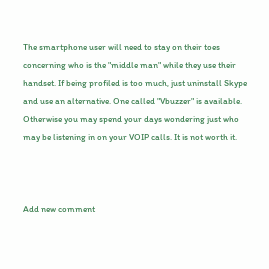The smartphone user will need to stay on their toes concerning who is the "middle man" while they use their handset. If being profiled is too much, just uninstall Skype and use an alternative. One called "Vbuzzer" is available. Otherwise you may spend your days wondering just who may be listening in on your VOIP calls. It is not worth it.



Add new comment